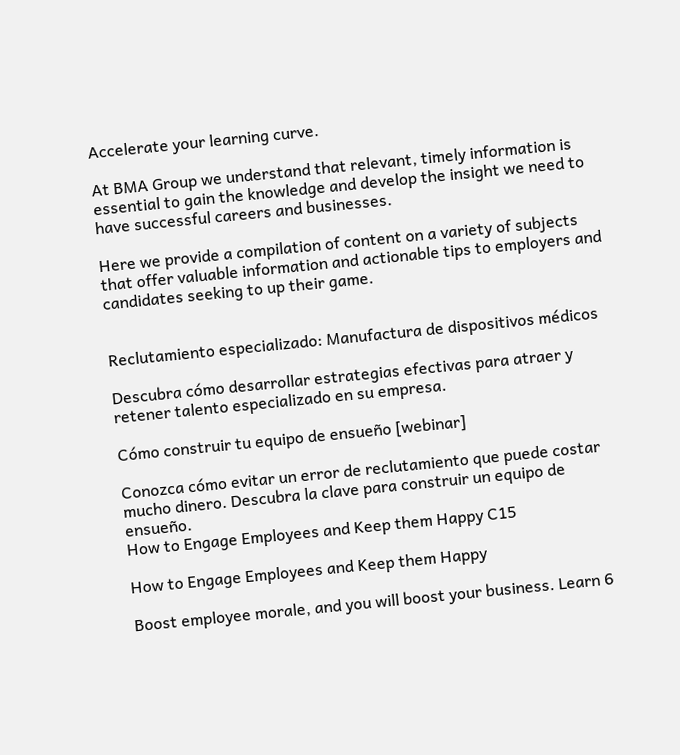Accelerate your learning curve.

At BMA Group we understand that relevant, timely information is essential to gain the knowledge and develop the insight we need to have successful careers and businesses.

Here we provide a compilation of content on a variety of subjects that offer valuable information and actionable tips to employers and candidates seeking to up their game.


Reclutamiento especializado: Manufactura de dispositivos médicos

Descubra cómo desarrollar estrategias efectivas para atraer y retener talento especializado en su empresa.

Cómo construir tu equipo de ensueño [webinar]

Conozca cómo evitar un error de reclutamiento que puede costar mucho dinero. Descubra la clave para construir un equipo de ensueño.
How to Engage Employees and Keep them Happy C15

How to Engage Employees and Keep them Happy

Boost employee morale, and you will boost your business. Learn 6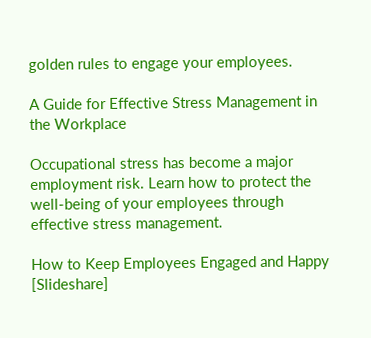golden rules to engage your employees.

A Guide for Effective Stress Management in the Workplace

Occupational stress has become a major employment risk. Learn how to protect the well-being of your employees through effective stress management.

How to Keep Employees Engaged and Happy [Slideshare]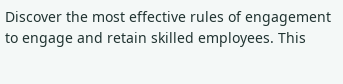Discover the most effective rules of engagement to engage and retain skilled employees. This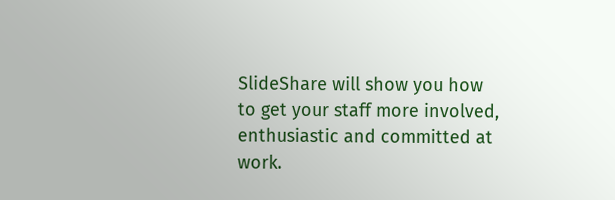SlideShare will show you how to get your staff more involved, enthusiastic and committed at work.